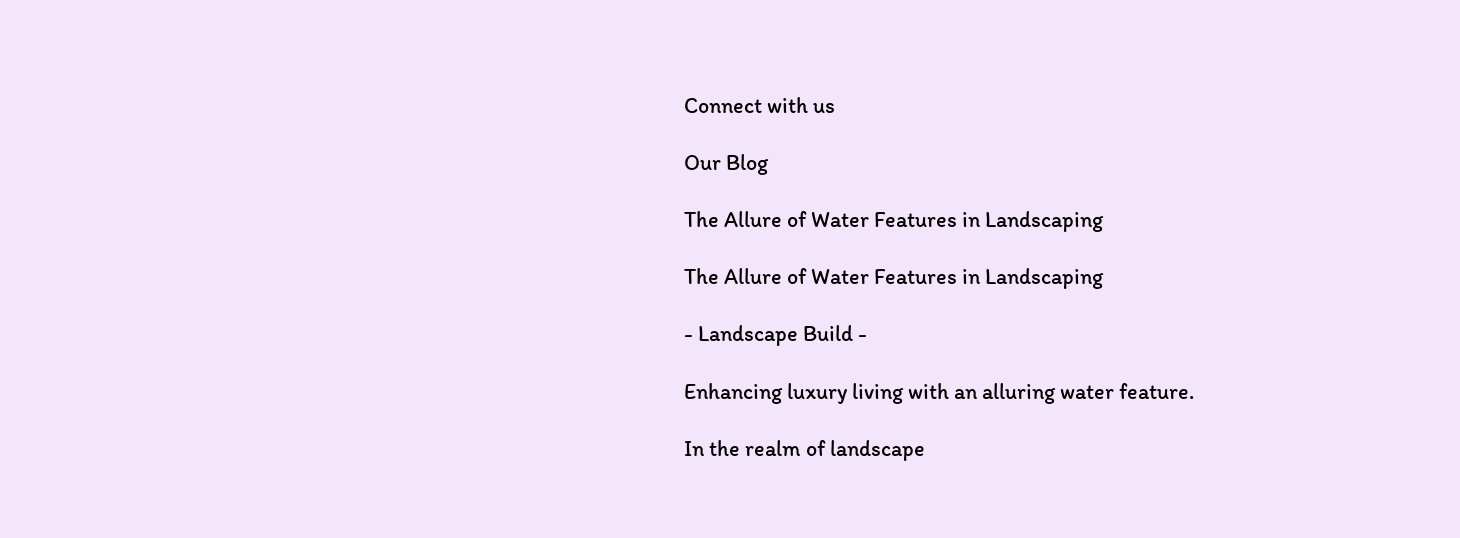Connect with us

Our Blog

The Allure of Water Features in Landscaping

The Allure of Water Features in Landscaping

- Landscape Build -

Enhancing luxury living with an alluring water feature.

In the realm of landscape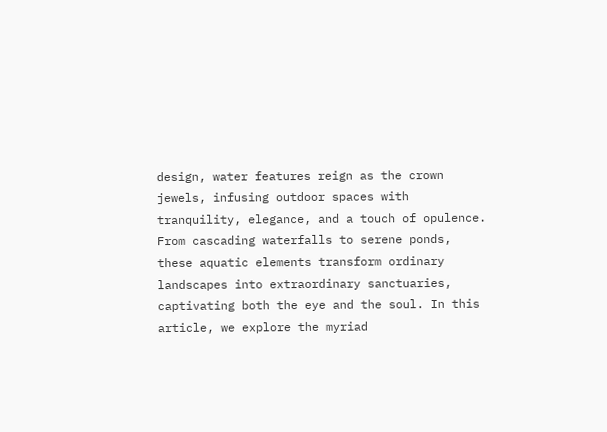design, water features reign as the crown jewels, infusing outdoor spaces with tranquility, elegance, and a touch of opulence. From cascading waterfalls to serene ponds, these aquatic elements transform ordinary landscapes into extraordinary sanctuaries, captivating both the eye and the soul. In this article, we explore the myriad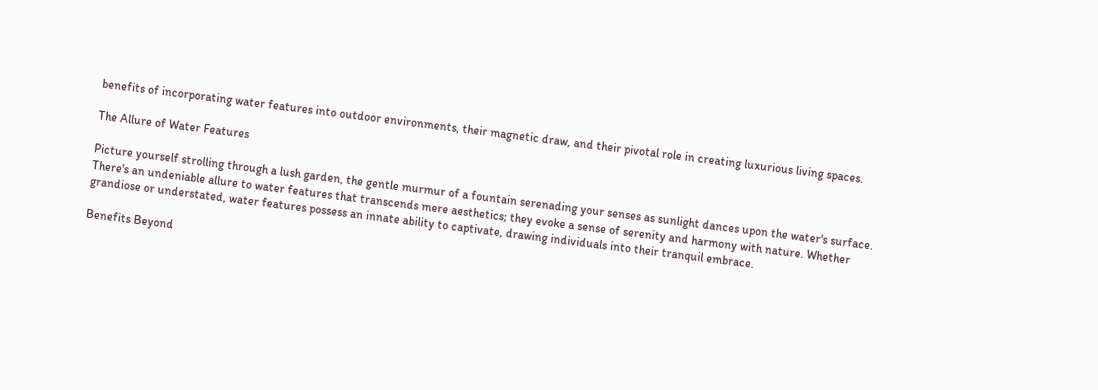benefits of incorporating water features into outdoor environments, their magnetic draw, and their pivotal role in creating luxurious living spaces.

The Allure of Water Features

Picture yourself strolling through a lush garden, the gentle murmur of a fountain serenading your senses as sunlight dances upon the water's surface. There's an undeniable allure to water features that transcends mere aesthetics; they evoke a sense of serenity and harmony with nature. Whether grandiose or understated, water features possess an innate ability to captivate, drawing individuals into their tranquil embrace.

Benefits Beyond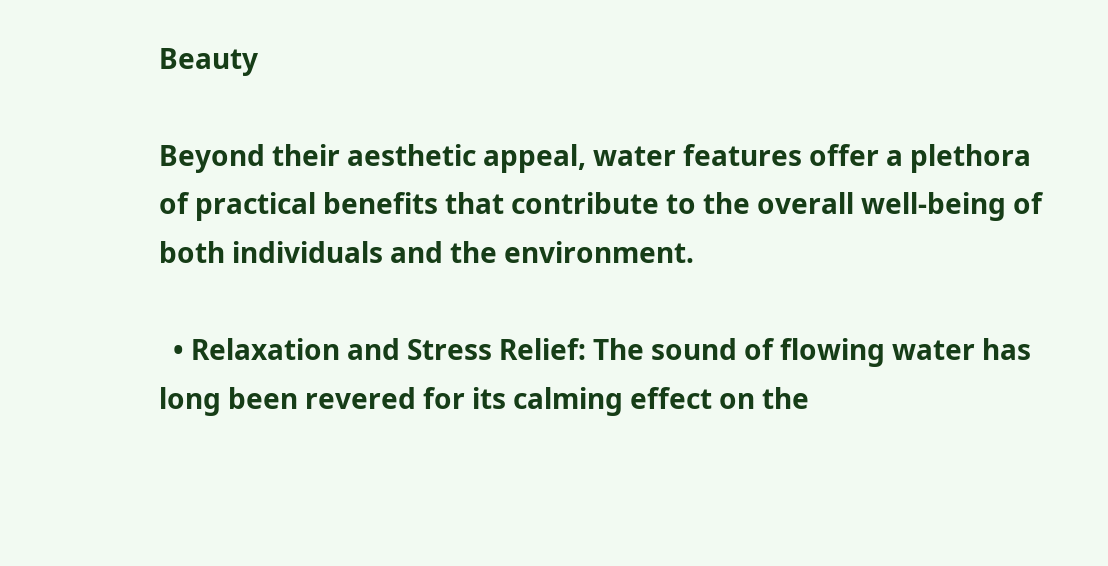Beauty

Beyond their aesthetic appeal, water features offer a plethora of practical benefits that contribute to the overall well-being of both individuals and the environment.

  • Relaxation and Stress Relief: The sound of flowing water has long been revered for its calming effect on the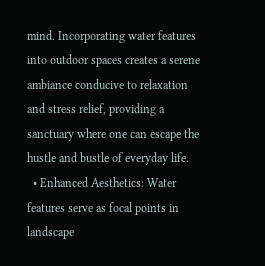mind. Incorporating water features into outdoor spaces creates a serene ambiance conducive to relaxation and stress relief, providing a sanctuary where one can escape the hustle and bustle of everyday life.
  • Enhanced Aesthetics: Water features serve as focal points in landscape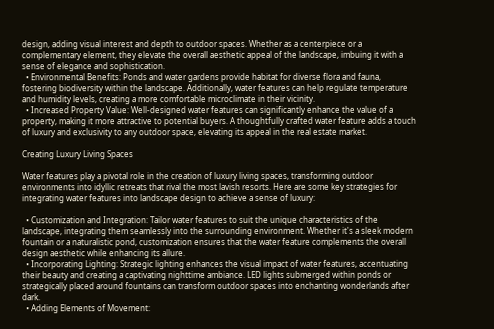design, adding visual interest and depth to outdoor spaces. Whether as a centerpiece or a complementary element, they elevate the overall aesthetic appeal of the landscape, imbuing it with a sense of elegance and sophistication.
  • Environmental Benefits: Ponds and water gardens provide habitat for diverse flora and fauna, fostering biodiversity within the landscape. Additionally, water features can help regulate temperature and humidity levels, creating a more comfortable microclimate in their vicinity.
  • Increased Property Value: Well-designed water features can significantly enhance the value of a property, making it more attractive to potential buyers. A thoughtfully crafted water feature adds a touch of luxury and exclusivity to any outdoor space, elevating its appeal in the real estate market.

Creating Luxury Living Spaces

Water features play a pivotal role in the creation of luxury living spaces, transforming outdoor environments into idyllic retreats that rival the most lavish resorts. Here are some key strategies for integrating water features into landscape design to achieve a sense of luxury:

  • Customization and Integration: Tailor water features to suit the unique characteristics of the landscape, integrating them seamlessly into the surrounding environment. Whether it's a sleek modern fountain or a naturalistic pond, customization ensures that the water feature complements the overall design aesthetic while enhancing its allure.
  • Incorporating Lighting: Strategic lighting enhances the visual impact of water features, accentuating their beauty and creating a captivating nighttime ambiance. LED lights submerged within ponds or strategically placed around fountains can transform outdoor spaces into enchanting wonderlands after dark.
  • Adding Elements of Movement: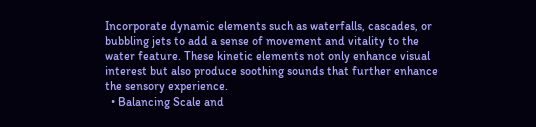Incorporate dynamic elements such as waterfalls, cascades, or bubbling jets to add a sense of movement and vitality to the water feature. These kinetic elements not only enhance visual interest but also produce soothing sounds that further enhance the sensory experience.
  • Balancing Scale and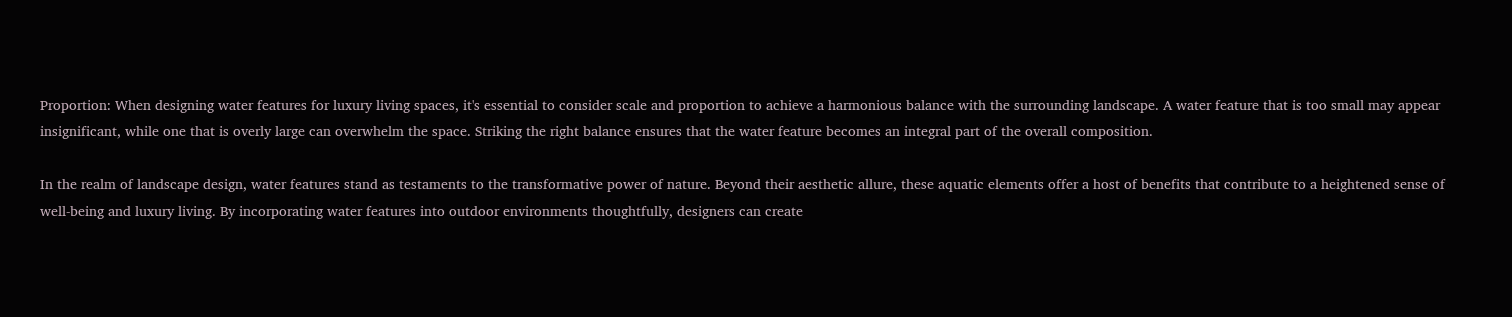Proportion: When designing water features for luxury living spaces, it's essential to consider scale and proportion to achieve a harmonious balance with the surrounding landscape. A water feature that is too small may appear insignificant, while one that is overly large can overwhelm the space. Striking the right balance ensures that the water feature becomes an integral part of the overall composition.

In the realm of landscape design, water features stand as testaments to the transformative power of nature. Beyond their aesthetic allure, these aquatic elements offer a host of benefits that contribute to a heightened sense of well-being and luxury living. By incorporating water features into outdoor environments thoughtfully, designers can create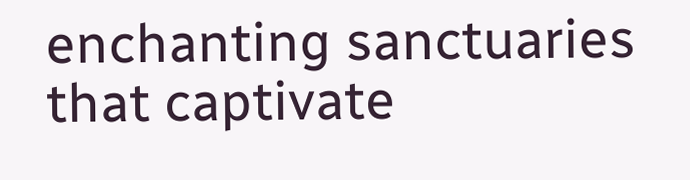enchanting sanctuaries that captivate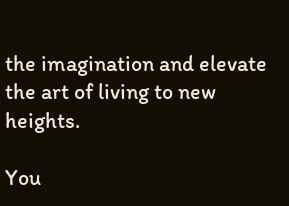the imagination and elevate the art of living to new heights.

You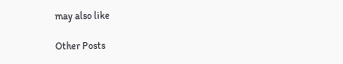may also like

Other Posts